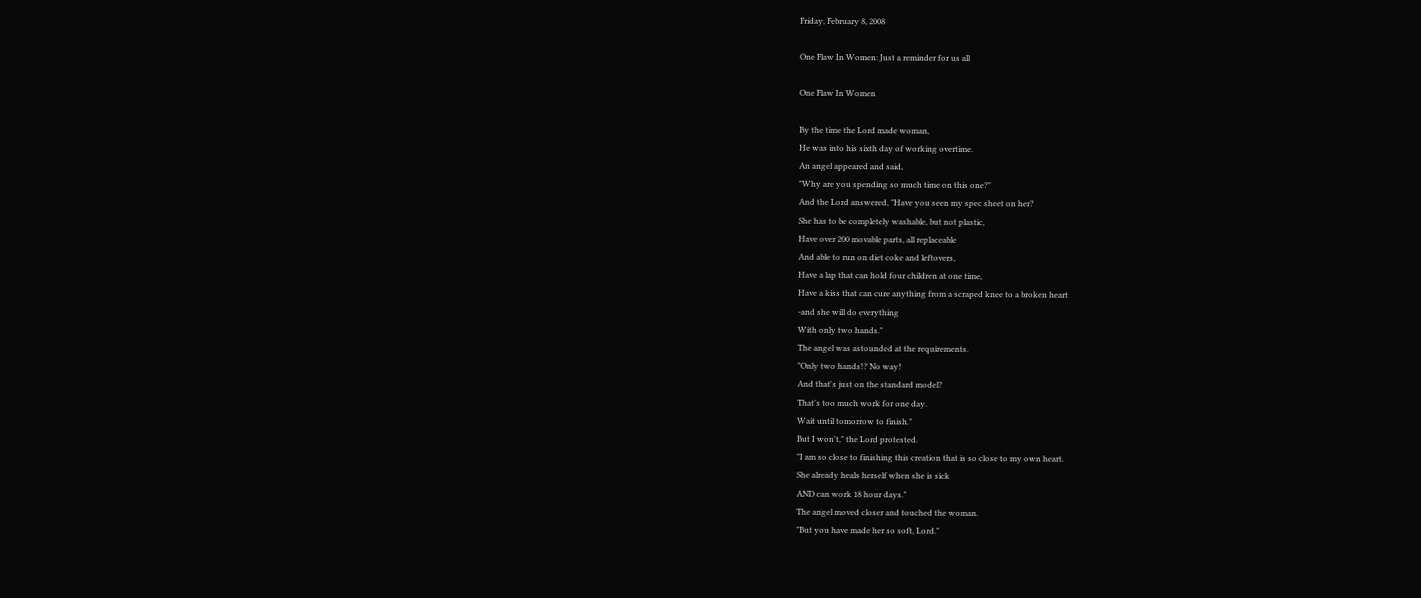Friday, February 8, 2008

One Flaw In Women: Just a reminder for us all

One Flaw In Women

By the time the Lord made woman,
He was into his sixth day of working overtime.
An angel appeared and said,
"Why are you spending so much time on this one?"
And the Lord answered, "Have you seen my spec sheet on her?
She has to be completely washable, but not plastic,
Have over 200 movable parts, all replaceable
And able to run on diet coke and leftovers,
Have a lap that can hold four children at one time,
Have a kiss that can cure anything from a scraped knee to a broken heart
-and she will do everything
With only two hands."
The angel was astounded at the requirements.
"Only two hands!? No way!
And that's just on the standard model?
That's too much work for one day.
Wait until tomorrow to finish."
But I won't," the Lord protested.
"I am so close to finishing this creation that is so close to my own heart.
She already heals herself when she is sick
AND can work 18 hour days."
The angel moved closer and touched the woman.
"But you have made her so soft, Lord."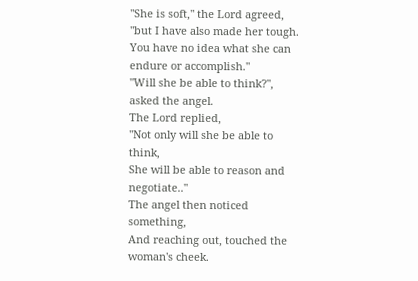"She is soft," the Lord agreed,
"but I have also made her tough.
You have no idea what she can endure or accomplish."
"Will she be able to think?", asked the angel.
The Lord replied,
"Not only will she be able to think,
She will be able to reason and negotiate.."
The angel then noticed something,
And reaching out, touched the woman's cheek.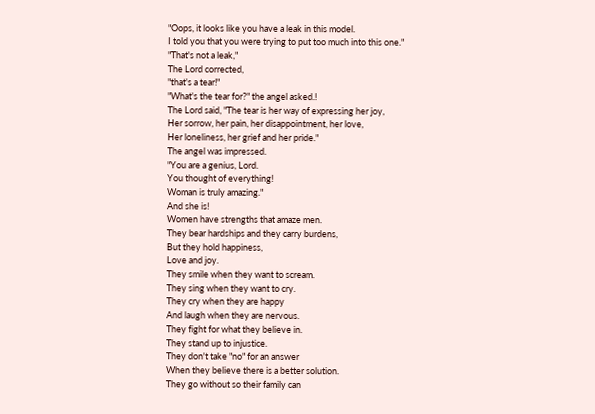"Oops, it looks like you have a leak in this model.
I told you that you were trying to put too much into this one."
"That's not a leak,"
The Lord corrected,
"that's a tear!"
"What's the tear for?" the angel asked.!
The Lord said, "The tear is her way of expressing her joy,
Her sorrow, her pain, her disappointment, her love,
Her loneliness, her grief and her pride."
The angel was impressed.
"You are a genius, Lord.
You thought of everything!
Woman is truly amazing."
And she is!
Women have strengths that amaze men.
They bear hardships and they carry burdens,
But they hold happiness,
Love and joy.
They smile when they want to scream.
They sing when they want to cry.
They cry when they are happy
And laugh when they are nervous.
They fight for what they believe in.
They stand up to injustice.
They don't take "no" for an answer
When they believe there is a better solution.
They go without so their family can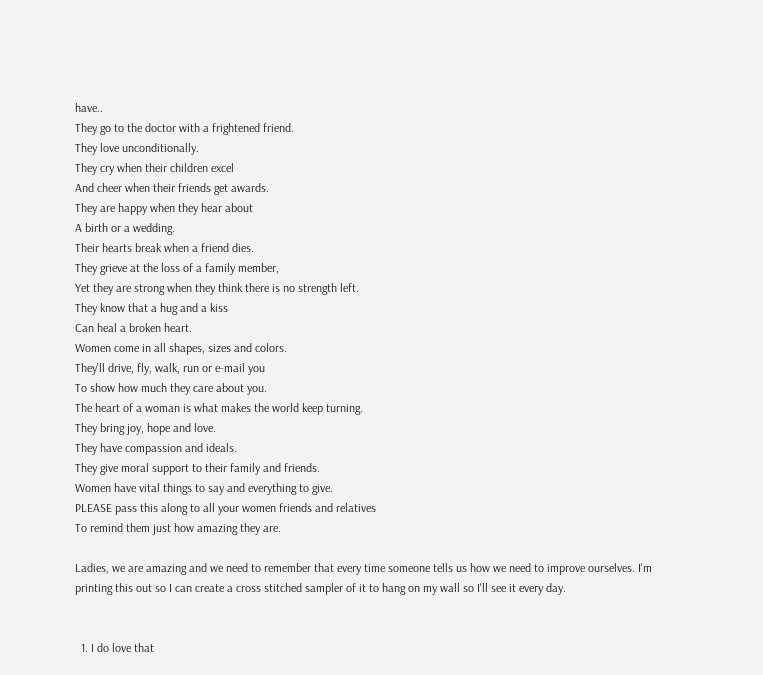have..
They go to the doctor with a frightened friend.
They love unconditionally.
They cry when their children excel
And cheer when their friends get awards.
They are happy when they hear about
A birth or a wedding.
Their hearts break when a friend dies.
They grieve at the loss of a family member,
Yet they are strong when they think there is no strength left.
They know that a hug and a kiss
Can heal a broken heart.
Women come in all shapes, sizes and colors.
They'll drive, fly, walk, run or e-mail you
To show how much they care about you.
The heart of a woman is what makes the world keep turning.
They bring joy, hope and love.
They have compassion and ideals.
They give moral support to their family and friends.
Women have vital things to say and everything to give.
PLEASE pass this along to all your women friends and relatives
To remind them just how amazing they are.

Ladies, we are amazing and we need to remember that every time someone tells us how we need to improve ourselves. I'm printing this out so I can create a cross stitched sampler of it to hang on my wall so I'll see it every day.


  1. I do love that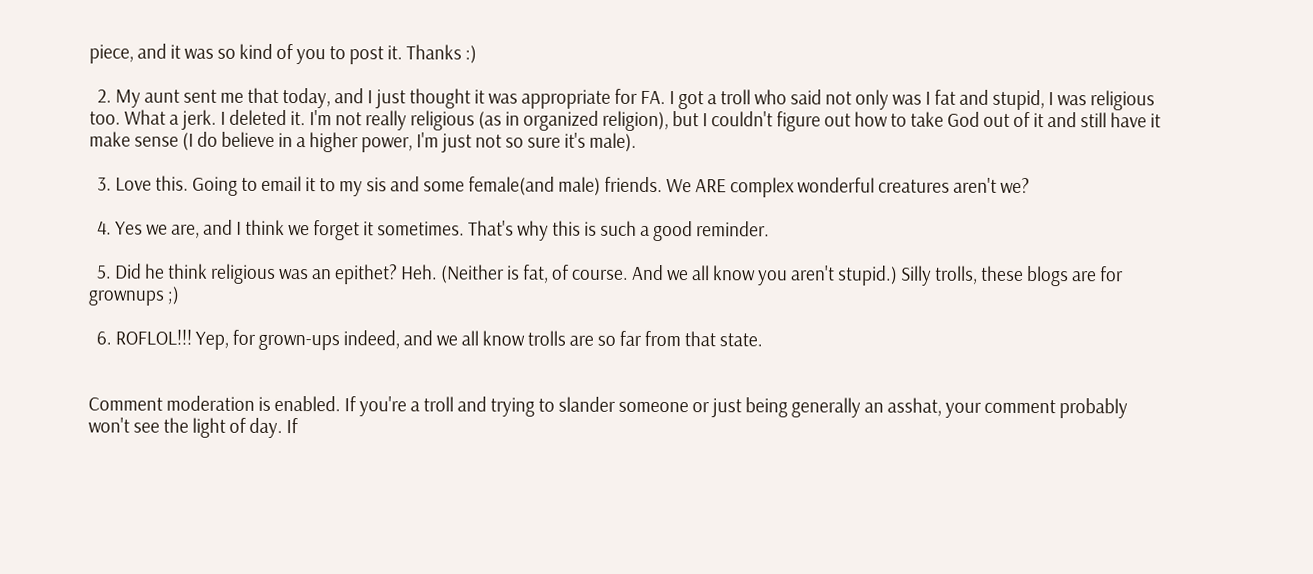piece, and it was so kind of you to post it. Thanks :)

  2. My aunt sent me that today, and I just thought it was appropriate for FA. I got a troll who said not only was I fat and stupid, I was religious too. What a jerk. I deleted it. I'm not really religious (as in organized religion), but I couldn't figure out how to take God out of it and still have it make sense (I do believe in a higher power, I'm just not so sure it's male).

  3. Love this. Going to email it to my sis and some female(and male) friends. We ARE complex wonderful creatures aren't we?

  4. Yes we are, and I think we forget it sometimes. That's why this is such a good reminder.

  5. Did he think religious was an epithet? Heh. (Neither is fat, of course. And we all know you aren't stupid.) Silly trolls, these blogs are for grownups ;)

  6. ROFLOL!!! Yep, for grown-ups indeed, and we all know trolls are so far from that state.


Comment moderation is enabled. If you're a troll and trying to slander someone or just being generally an asshat, your comment probably won't see the light of day. If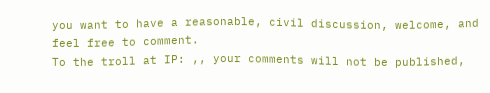you want to have a reasonable, civil discussion, welcome, and feel free to comment.
To the troll at IP: ,, your comments will not be published,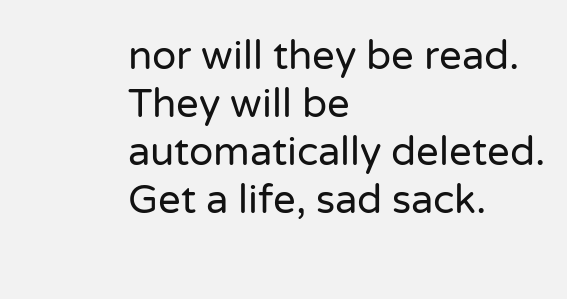nor will they be read. They will be automatically deleted. Get a life, sad sack.